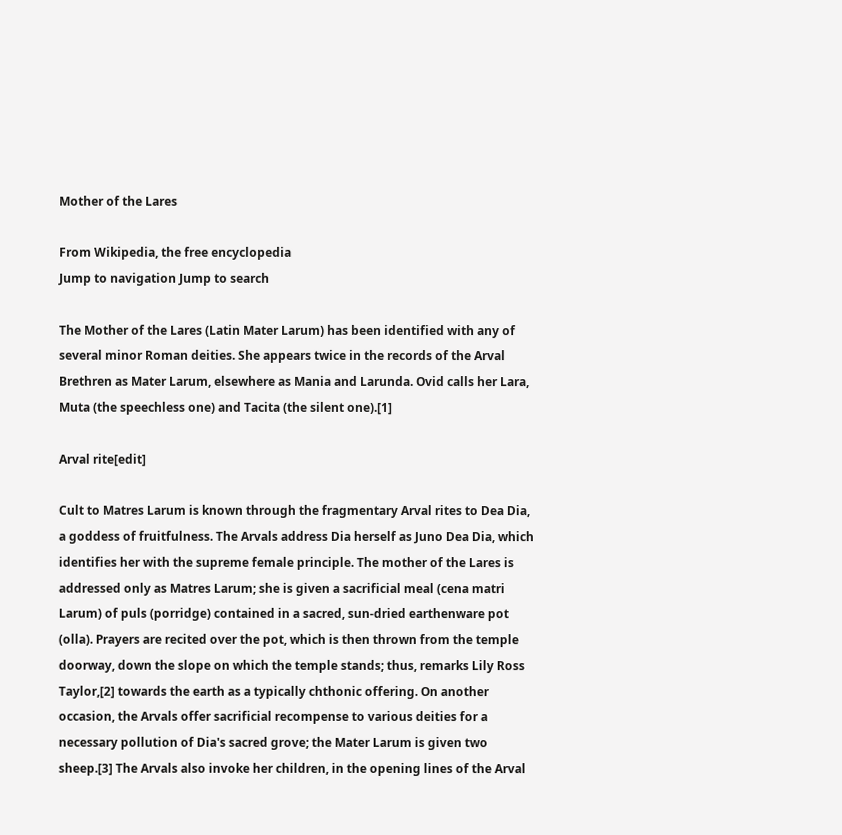Mother of the Lares

From Wikipedia, the free encyclopedia
Jump to navigation Jump to search

The Mother of the Lares (Latin Mater Larum) has been identified with any of several minor Roman deities. She appears twice in the records of the Arval Brethren as Mater Larum, elsewhere as Mania and Larunda. Ovid calls her Lara, Muta (the speechless one) and Tacita (the silent one).[1]

Arval rite[edit]

Cult to Matres Larum is known through the fragmentary Arval rites to Dea Dia, a goddess of fruitfulness. The Arvals address Dia herself as Juno Dea Dia, which identifies her with the supreme female principle. The mother of the Lares is addressed only as Matres Larum; she is given a sacrificial meal (cena matri Larum) of puls (porridge) contained in a sacred, sun-dried earthenware pot (olla). Prayers are recited over the pot, which is then thrown from the temple doorway, down the slope on which the temple stands; thus, remarks Lily Ross Taylor,[2] towards the earth as a typically chthonic offering. On another occasion, the Arvals offer sacrificial recompense to various deities for a necessary pollution of Dia's sacred grove; the Mater Larum is given two sheep.[3] The Arvals also invoke her children, in the opening lines of the Arval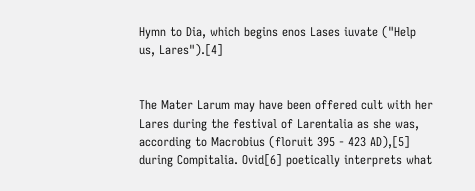Hymn to Dia, which begins enos Lases iuvate ("Help us, Lares").[4]


The Mater Larum may have been offered cult with her Lares during the festival of Larentalia as she was, according to Macrobius (floruit 395 - 423 AD),[5] during Compitalia. Ovid[6] poetically interprets what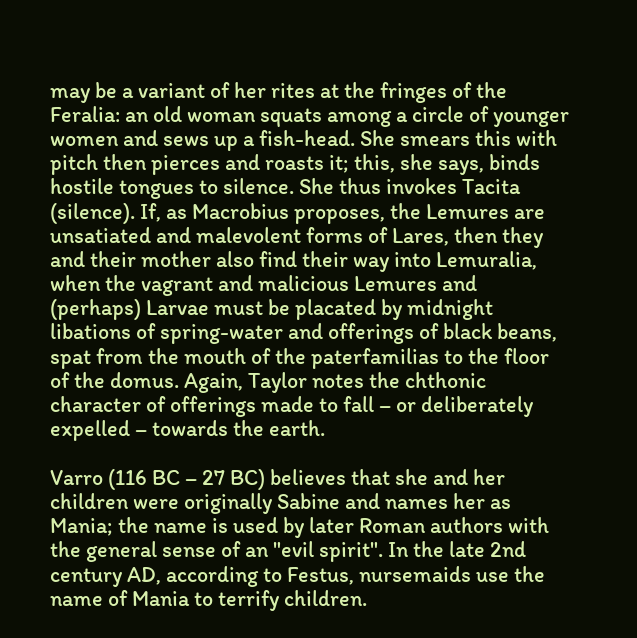may be a variant of her rites at the fringes of the Feralia: an old woman squats among a circle of younger women and sews up a fish-head. She smears this with pitch then pierces and roasts it; this, she says, binds hostile tongues to silence. She thus invokes Tacita (silence). If, as Macrobius proposes, the Lemures are unsatiated and malevolent forms of Lares, then they and their mother also find their way into Lemuralia, when the vagrant and malicious Lemures and (perhaps) Larvae must be placated by midnight libations of spring-water and offerings of black beans, spat from the mouth of the paterfamilias to the floor of the domus. Again, Taylor notes the chthonic character of offerings made to fall – or deliberately expelled – towards the earth.

Varro (116 BC – 27 BC) believes that she and her children were originally Sabine and names her as Mania; the name is used by later Roman authors with the general sense of an "evil spirit". In the late 2nd century AD, according to Festus, nursemaids use the name of Mania to terrify children.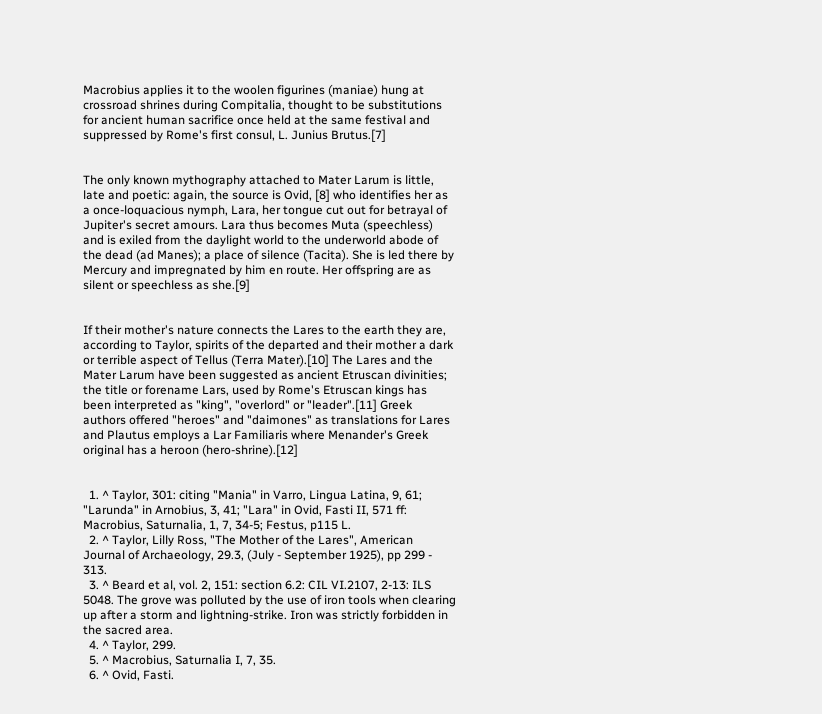Macrobius applies it to the woolen figurines (maniae) hung at crossroad shrines during Compitalia, thought to be substitutions for ancient human sacrifice once held at the same festival and suppressed by Rome's first consul, L. Junius Brutus.[7]


The only known mythography attached to Mater Larum is little, late and poetic: again, the source is Ovid, [8] who identifies her as a once-loquacious nymph, Lara, her tongue cut out for betrayal of Jupiter's secret amours. Lara thus becomes Muta (speechless) and is exiled from the daylight world to the underworld abode of the dead (ad Manes); a place of silence (Tacita). She is led there by Mercury and impregnated by him en route. Her offspring are as silent or speechless as she.[9]


If their mother's nature connects the Lares to the earth they are, according to Taylor, spirits of the departed and their mother a dark or terrible aspect of Tellus (Terra Mater).[10] The Lares and the Mater Larum have been suggested as ancient Etruscan divinities; the title or forename Lars, used by Rome's Etruscan kings has been interpreted as "king", "overlord" or "leader".[11] Greek authors offered "heroes" and "daimones" as translations for Lares and Plautus employs a Lar Familiaris where Menander's Greek original has a heroon (hero-shrine).[12]


  1. ^ Taylor, 301: citing "Mania" in Varro, Lingua Latina, 9, 61; "Larunda" in Arnobius, 3, 41; "Lara" in Ovid, Fasti II, 571 ff: Macrobius, Saturnalia, 1, 7, 34-5; Festus, p115 L.
  2. ^ Taylor, Lilly Ross, "The Mother of the Lares", American Journal of Archaeology, 29.3, (July - September 1925), pp 299 - 313.
  3. ^ Beard et al, vol. 2, 151: section 6.2: CIL VI.2107, 2-13: ILS 5048. The grove was polluted by the use of iron tools when clearing up after a storm and lightning-strike. Iron was strictly forbidden in the sacred area.
  4. ^ Taylor, 299.
  5. ^ Macrobius, Saturnalia I, 7, 35.
  6. ^ Ovid, Fasti.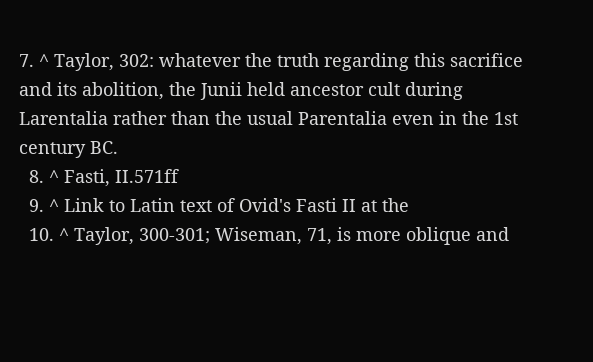7. ^ Taylor, 302: whatever the truth regarding this sacrifice and its abolition, the Junii held ancestor cult during Larentalia rather than the usual Parentalia even in the 1st century BC.
  8. ^ Fasti, II.571ff
  9. ^ Link to Latin text of Ovid's Fasti II at the
  10. ^ Taylor, 300-301; Wiseman, 71, is more oblique and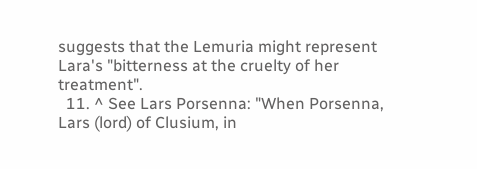suggests that the Lemuria might represent Lara's "bitterness at the cruelty of her treatment".
  11. ^ See Lars Porsenna: "When Porsenna, Lars (lord) of Clusium, in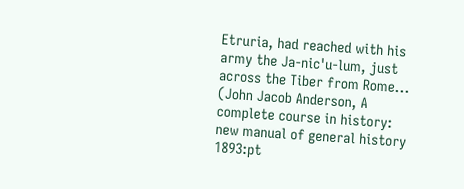Etruria, had reached with his army the Ja-nic'u-lum, just across the Tiber from Rome... (John Jacob Anderson, A complete course in history: new manual of general history 1893:pt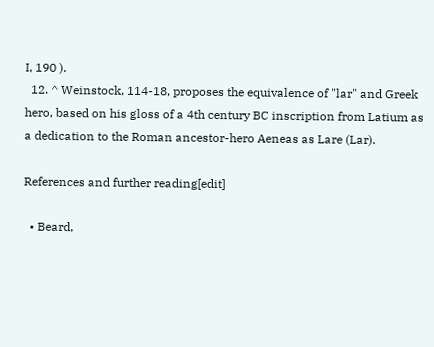I, 190 ).
  12. ^ Weinstock, 114-18, proposes the equivalence of "lar" and Greek hero, based on his gloss of a 4th century BC inscription from Latium as a dedication to the Roman ancestor-hero Aeneas as Lare (Lar).

References and further reading[edit]

  • Beard,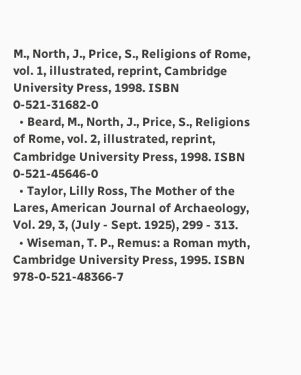M., North, J., Price, S., Religions of Rome, vol. 1, illustrated, reprint, Cambridge University Press, 1998. ISBN 0-521-31682-0
  • Beard, M., North, J., Price, S., Religions of Rome, vol. 2, illustrated, reprint, Cambridge University Press, 1998. ISBN 0-521-45646-0
  • Taylor, Lilly Ross, The Mother of the Lares, American Journal of Archaeology, Vol. 29, 3, (July - Sept. 1925), 299 - 313.
  • Wiseman, T. P., Remus: a Roman myth, Cambridge University Press, 1995. ISBN 978-0-521-48366-7